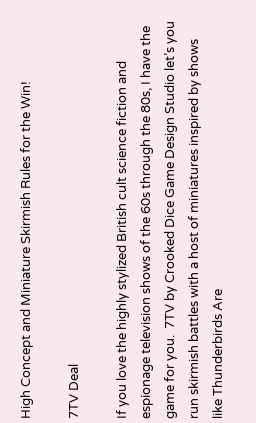High Concept and Miniature Skirmish Rules for the Win!

7TV Deal

If you love the highly stylized British cult science fiction and espionage television shows of the 60s through the 80s, I have the game for you.  7TV by Crooked Dice Game Design Studio let’s you run skirmish battles with a host of miniatures inspired by shows like Thunderbirds Are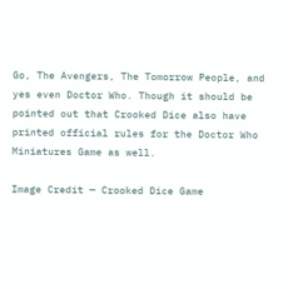Go, The Avengers, The Tomorrow People, and yes even Doctor Who. Though it should be pointed out that Crooked Dice also have printed official rules for the Doctor Who Miniatures Game as well.

Image Credit — Crooked Dice Game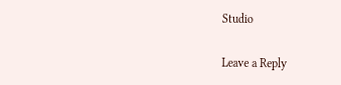Studio

Leave a Reply